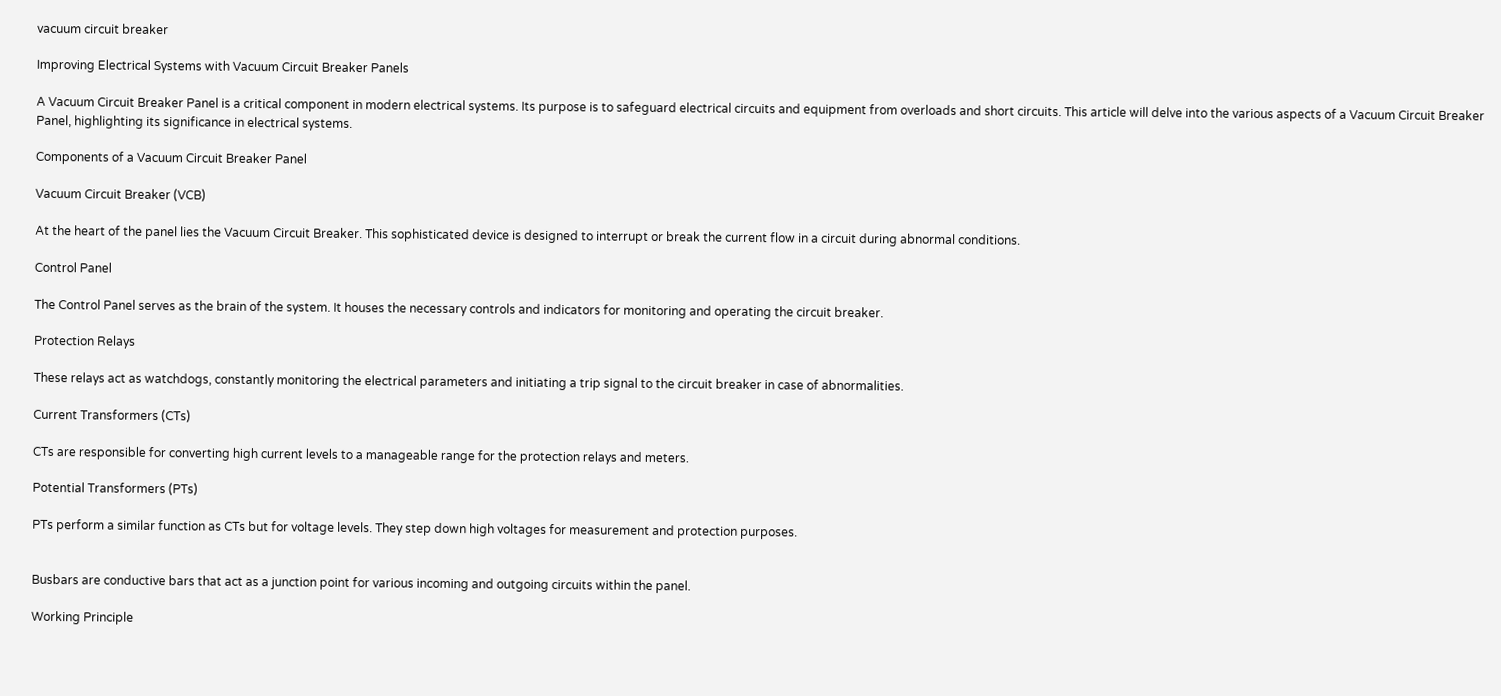vacuum circuit breaker

Improving Electrical Systems with Vacuum Circuit Breaker Panels

A Vacuum Circuit Breaker Panel is a critical component in modern electrical systems. Its purpose is to safeguard electrical circuits and equipment from overloads and short circuits. This article will delve into the various aspects of a Vacuum Circuit Breaker Panel, highlighting its significance in electrical systems.

Components of a Vacuum Circuit Breaker Panel

Vacuum Circuit Breaker (VCB)

At the heart of the panel lies the Vacuum Circuit Breaker. This sophisticated device is designed to interrupt or break the current flow in a circuit during abnormal conditions.

Control Panel

The Control Panel serves as the brain of the system. It houses the necessary controls and indicators for monitoring and operating the circuit breaker.

Protection Relays

These relays act as watchdogs, constantly monitoring the electrical parameters and initiating a trip signal to the circuit breaker in case of abnormalities.

Current Transformers (CTs)

CTs are responsible for converting high current levels to a manageable range for the protection relays and meters.

Potential Transformers (PTs)

PTs perform a similar function as CTs but for voltage levels. They step down high voltages for measurement and protection purposes.


Busbars are conductive bars that act as a junction point for various incoming and outgoing circuits within the panel.

Working Principle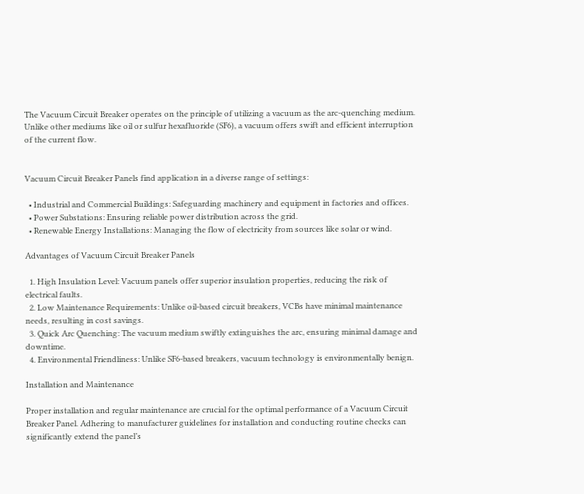The Vacuum Circuit Breaker operates on the principle of utilizing a vacuum as the arc-quenching medium. Unlike other mediums like oil or sulfur hexafluoride (SF6), a vacuum offers swift and efficient interruption of the current flow.


Vacuum Circuit Breaker Panels find application in a diverse range of settings:

  • Industrial and Commercial Buildings: Safeguarding machinery and equipment in factories and offices.
  • Power Substations: Ensuring reliable power distribution across the grid.
  • Renewable Energy Installations: Managing the flow of electricity from sources like solar or wind.

Advantages of Vacuum Circuit Breaker Panels

  1. High Insulation Level: Vacuum panels offer superior insulation properties, reducing the risk of electrical faults.
  2. Low Maintenance Requirements: Unlike oil-based circuit breakers, VCBs have minimal maintenance needs, resulting in cost savings.
  3. Quick Arc Quenching: The vacuum medium swiftly extinguishes the arc, ensuring minimal damage and downtime.
  4. Environmental Friendliness: Unlike SF6-based breakers, vacuum technology is environmentally benign.

Installation and Maintenance

Proper installation and regular maintenance are crucial for the optimal performance of a Vacuum Circuit Breaker Panel. Adhering to manufacturer guidelines for installation and conducting routine checks can significantly extend the panel’s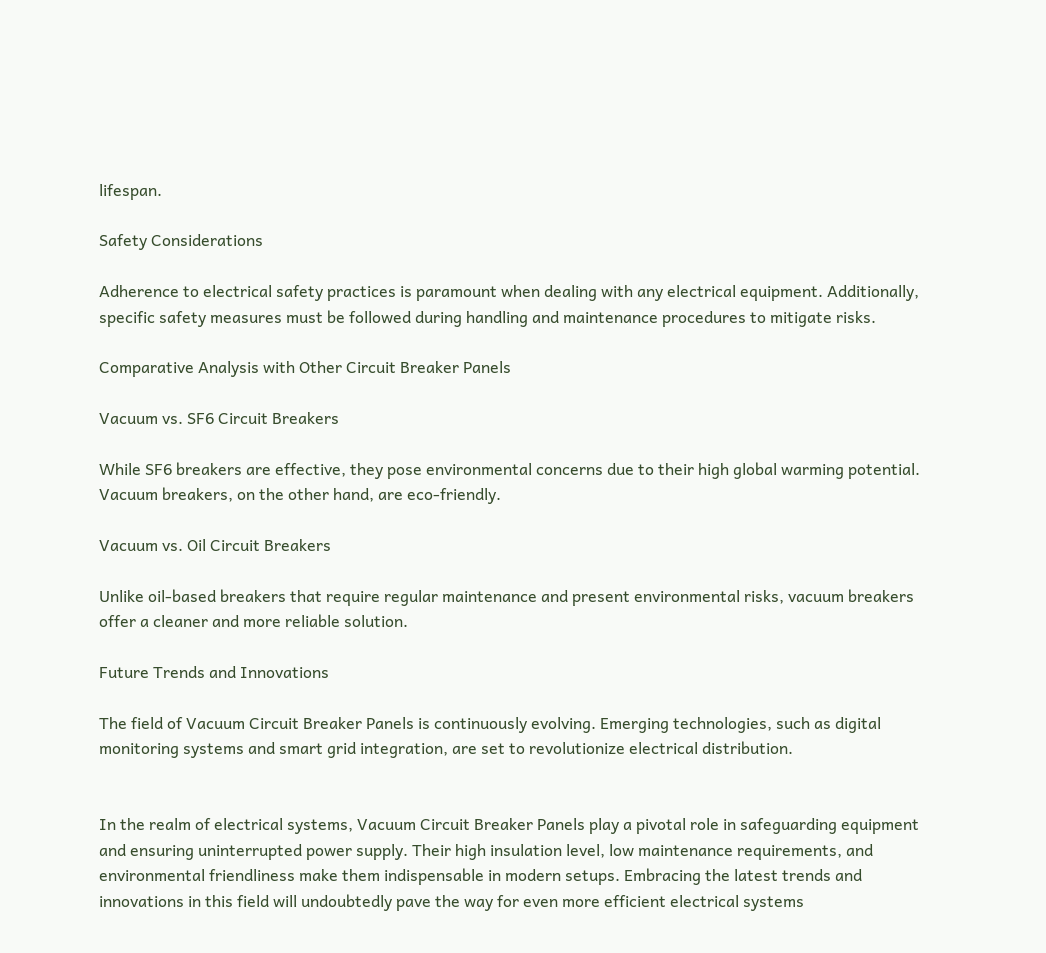lifespan.

Safety Considerations

Adherence to electrical safety practices is paramount when dealing with any electrical equipment. Additionally, specific safety measures must be followed during handling and maintenance procedures to mitigate risks.

Comparative Analysis with Other Circuit Breaker Panels

Vacuum vs. SF6 Circuit Breakers

While SF6 breakers are effective, they pose environmental concerns due to their high global warming potential. Vacuum breakers, on the other hand, are eco-friendly.

Vacuum vs. Oil Circuit Breakers

Unlike oil-based breakers that require regular maintenance and present environmental risks, vacuum breakers offer a cleaner and more reliable solution.

Future Trends and Innovations

The field of Vacuum Circuit Breaker Panels is continuously evolving. Emerging technologies, such as digital monitoring systems and smart grid integration, are set to revolutionize electrical distribution.


In the realm of electrical systems, Vacuum Circuit Breaker Panels play a pivotal role in safeguarding equipment and ensuring uninterrupted power supply. Their high insulation level, low maintenance requirements, and environmental friendliness make them indispensable in modern setups. Embracing the latest trends and innovations in this field will undoubtedly pave the way for even more efficient electrical systems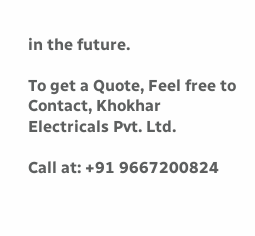in the future.

To get a Quote, Feel free to Contact, Khokhar Electricals Pvt. Ltd.

Call at: +91 9667200824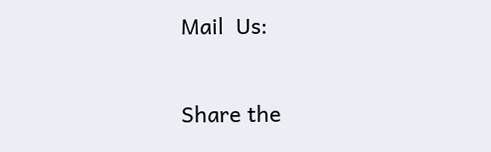Mail  Us:

Share the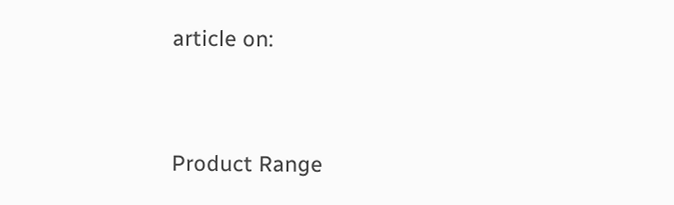article on:


Product Range